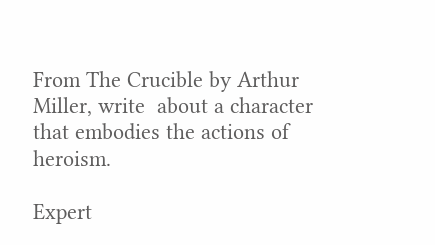From The Crucible by Arthur Miller, write  about a character that embodies the actions of heroism.

Expert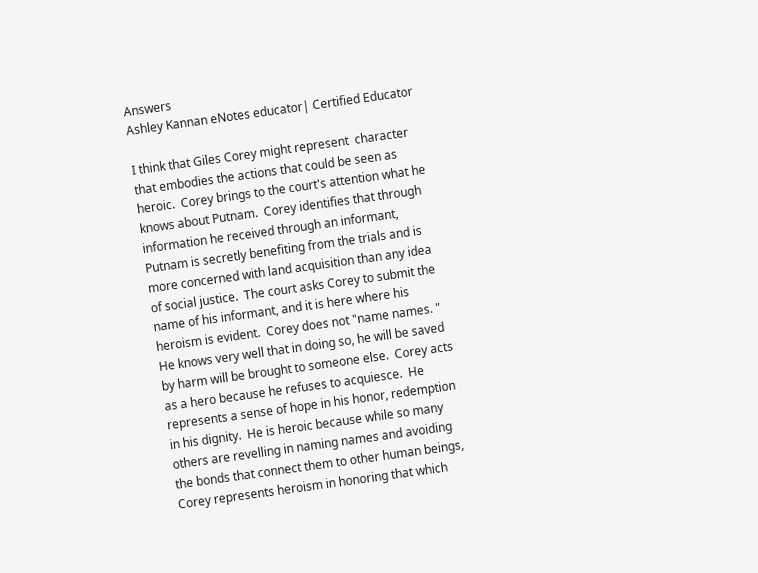Answers
Ashley Kannan eNotes educator| Certified Educator

I think that Giles Corey might represent  character that embodies the actions that could be seen as heroic.  Corey brings to the court's attention what he knows about Putnam.  Corey identifies that through information he received through an informant, Putnam is secretly benefiting from the trials and is more concerned with land acquisition than any idea of social justice.  The court asks Corey to submit the name of his informant, and it is here where his heroism is evident.  Corey does not "name names. " He knows very well that in doing so, he will be saved by harm will be brought to someone else.  Corey acts as a hero because he refuses to acquiesce.  He represents a sense of hope in his honor, redemption in his dignity.  He is heroic because while so many others are revelling in naming names and avoiding the bonds that connect them to other human beings, Corey represents heroism in honoring that which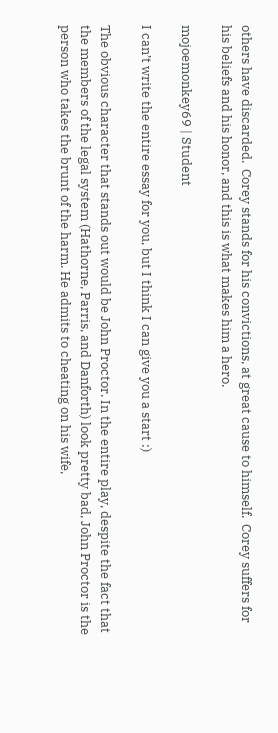others have discarded.  Corey stands for his convictions, at great cause to himself.  Corey suffers for his beliefs and his honor, and this is what makes him a hero.

mojoemonkey69 | Student

I can’t write the entire essay for you, but I think I can give you a start :)

The obvious character that stands out would be John Proctor. In the entire play, despite the fact that the members of the legal system (Hathorne, Parris, and Danforth) look pretty bad, John Proctor is the person who takes the brunt of the harm. He admits to cheating on his wife,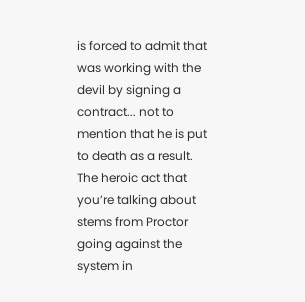is forced to admit that was working with the devil by signing a contract... not to mention that he is put to death as a result. The heroic act that you’re talking about stems from Proctor going against the system in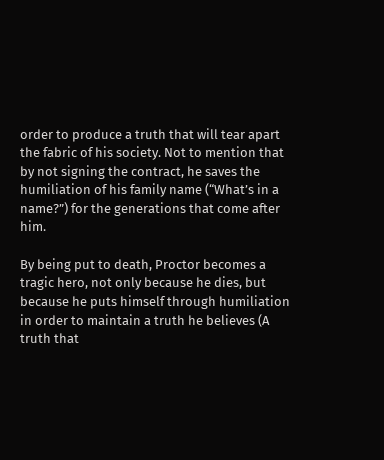order to produce a truth that will tear apart the fabric of his society. Not to mention that by not signing the contract, he saves the humiliation of his family name (“What’s in a name?”) for the generations that come after him.

By being put to death, Proctor becomes a tragic hero, not only because he dies, but because he puts himself through humiliation in order to maintain a truth he believes (A truth that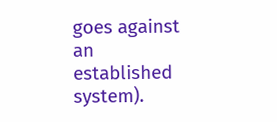goes against an established system).